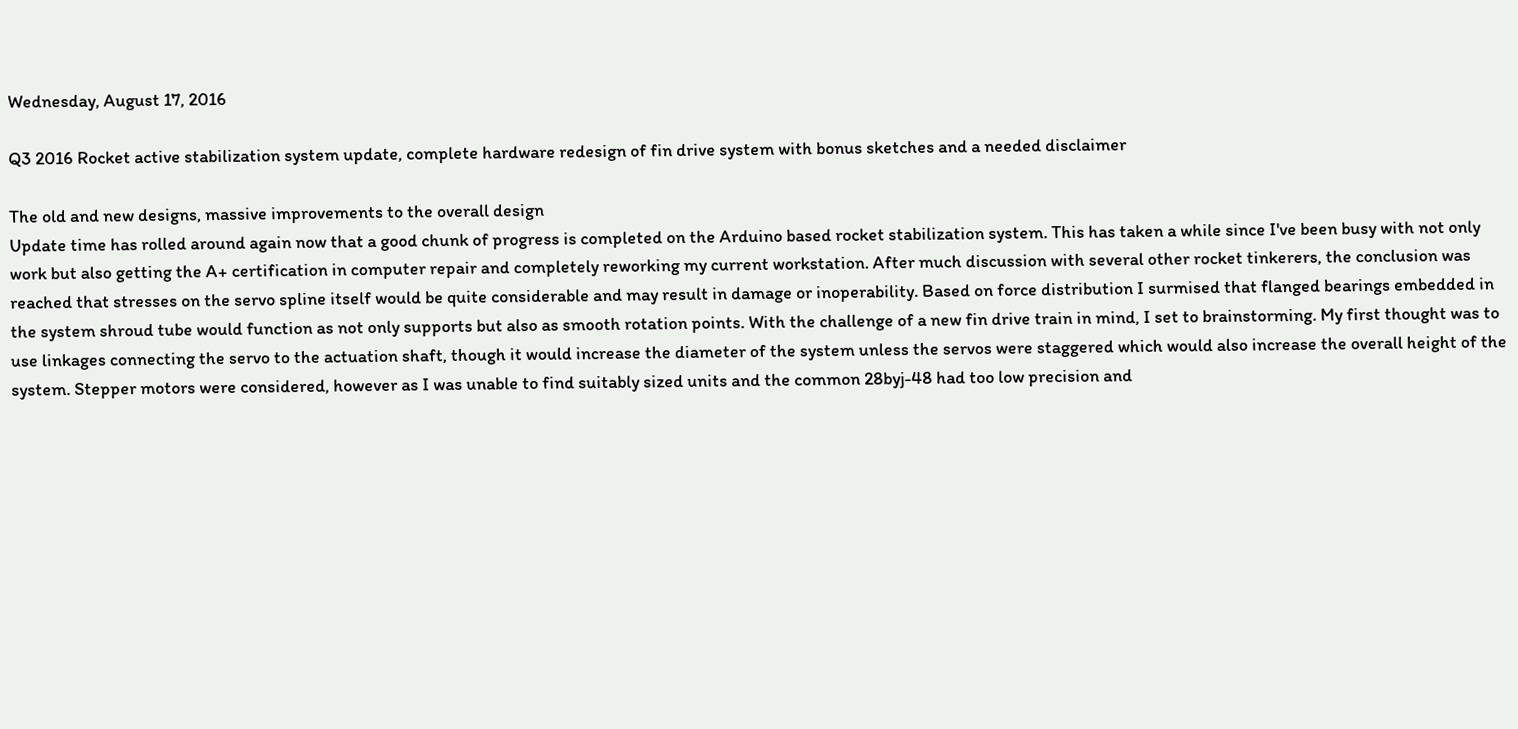Wednesday, August 17, 2016

Q3 2016 Rocket active stabilization system update, complete hardware redesign of fin drive system with bonus sketches and a needed disclaimer

The old and new designs, massive improvements to the overall design
Update time has rolled around again now that a good chunk of progress is completed on the Arduino based rocket stabilization system. This has taken a while since I've been busy with not only work but also getting the A+ certification in computer repair and completely reworking my current workstation. After much discussion with several other rocket tinkerers, the conclusion was reached that stresses on the servo spline itself would be quite considerable and may result in damage or inoperability. Based on force distribution I surmised that flanged bearings embedded in the system shroud tube would function as not only supports but also as smooth rotation points. With the challenge of a new fin drive train in mind, I set to brainstorming. My first thought was to use linkages connecting the servo to the actuation shaft, though it would increase the diameter of the system unless the servos were staggered which would also increase the overall height of the system. Stepper motors were considered, however as I was unable to find suitably sized units and the common 28byj-48 had too low precision and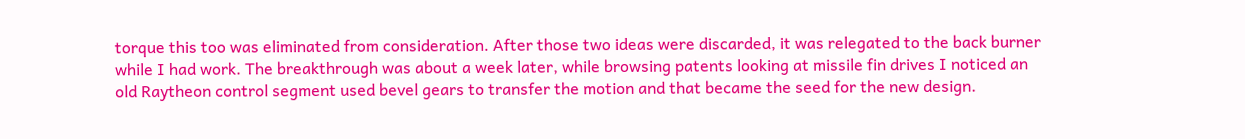torque this too was eliminated from consideration. After those two ideas were discarded, it was relegated to the back burner while I had work. The breakthrough was about a week later, while browsing patents looking at missile fin drives I noticed an old Raytheon control segment used bevel gears to transfer the motion and that became the seed for the new design.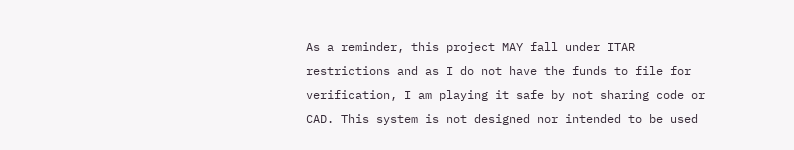As a reminder, this project MAY fall under ITAR restrictions and as I do not have the funds to file for verification, I am playing it safe by not sharing code or CAD. This system is not designed nor intended to be used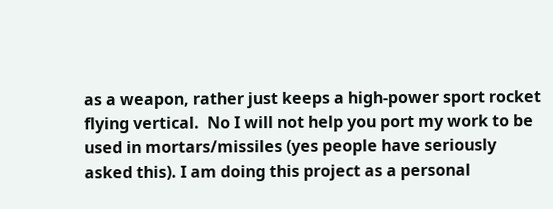as a weapon, rather just keeps a high-power sport rocket flying vertical.  No I will not help you port my work to be used in mortars/missiles (yes people have seriously asked this). I am doing this project as a personal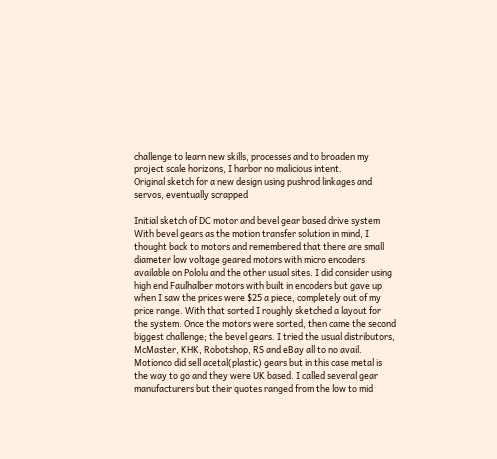challenge to learn new skills, processes and to broaden my project scale horizons, I harbor no malicious intent.
Original sketch for a new design using pushrod linkages and servos, eventually scrapped

Initial sketch of DC motor and bevel gear based drive system
With bevel gears as the motion transfer solution in mind, I thought back to motors and remembered that there are small diameter low voltage geared motors with micro encoders available on Pololu and the other usual sites. I did consider using high end Faulhalber motors with built in encoders but gave up when I saw the prices were $25 a piece, completely out of my price range. With that sorted I roughly sketched a layout for the system. Once the motors were sorted, then came the second biggest challenge; the bevel gears. I tried the usual distributors, McMaster, KHK, Robotshop, RS and eBay all to no avail. Motionco did sell acetal(plastic) gears but in this case metal is the way to go and they were UK based. I called several gear manufacturers but their quotes ranged from the low to mid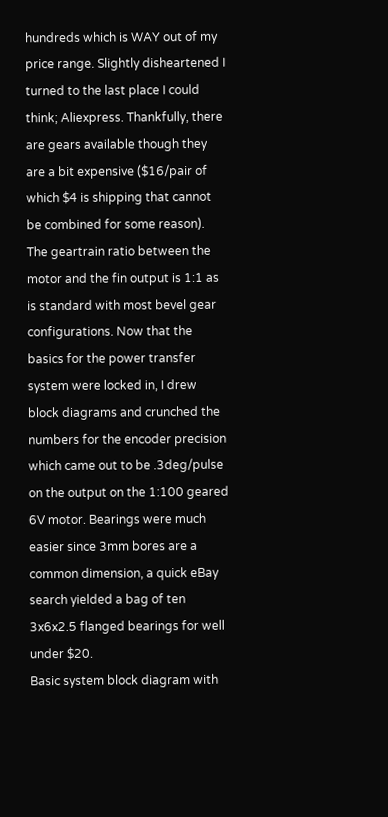hundreds which is WAY out of my price range. Slightly disheartened I turned to the last place I could think; Aliexpress. Thankfully, there are gears available though they are a bit expensive ($16/pair of which $4 is shipping that cannot be combined for some reason). The geartrain ratio between the motor and the fin output is 1:1 as is standard with most bevel gear configurations. Now that the basics for the power transfer system were locked in, I drew block diagrams and crunched the numbers for the encoder precision which came out to be .3deg/pulse on the output on the 1:100 geared 6V motor. Bearings were much easier since 3mm bores are a common dimension, a quick eBay search yielded a bag of ten 3x6x2.5 flanged bearings for well under $20.
Basic system block diagram with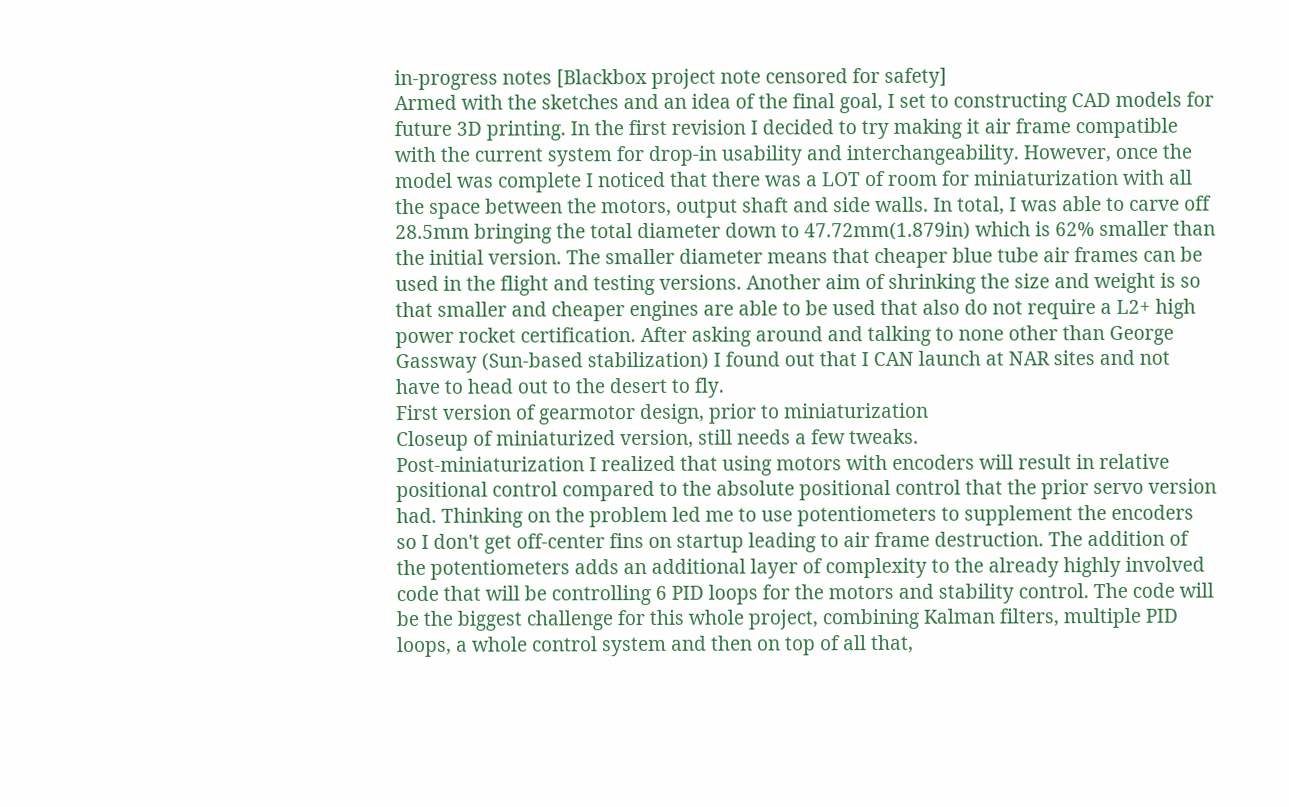in-progress notes [Blackbox project note censored for safety]
Armed with the sketches and an idea of the final goal, I set to constructing CAD models for future 3D printing. In the first revision I decided to try making it air frame compatible with the current system for drop-in usability and interchangeability. However, once the model was complete I noticed that there was a LOT of room for miniaturization with all the space between the motors, output shaft and side walls. In total, I was able to carve off 28.5mm bringing the total diameter down to 47.72mm(1.879in) which is 62% smaller than the initial version. The smaller diameter means that cheaper blue tube air frames can be used in the flight and testing versions. Another aim of shrinking the size and weight is so that smaller and cheaper engines are able to be used that also do not require a L2+ high power rocket certification. After asking around and talking to none other than George Gassway (Sun-based stabilization) I found out that I CAN launch at NAR sites and not have to head out to the desert to fly.
First version of gearmotor design, prior to miniaturization
Closeup of miniaturized version, still needs a few tweaks.
Post-miniaturization I realized that using motors with encoders will result in relative positional control compared to the absolute positional control that the prior servo version had. Thinking on the problem led me to use potentiometers to supplement the encoders so I don't get off-center fins on startup leading to air frame destruction. The addition of the potentiometers adds an additional layer of complexity to the already highly involved code that will be controlling 6 PID loops for the motors and stability control. The code will be the biggest challenge for this whole project, combining Kalman filters, multiple PID loops, a whole control system and then on top of all that,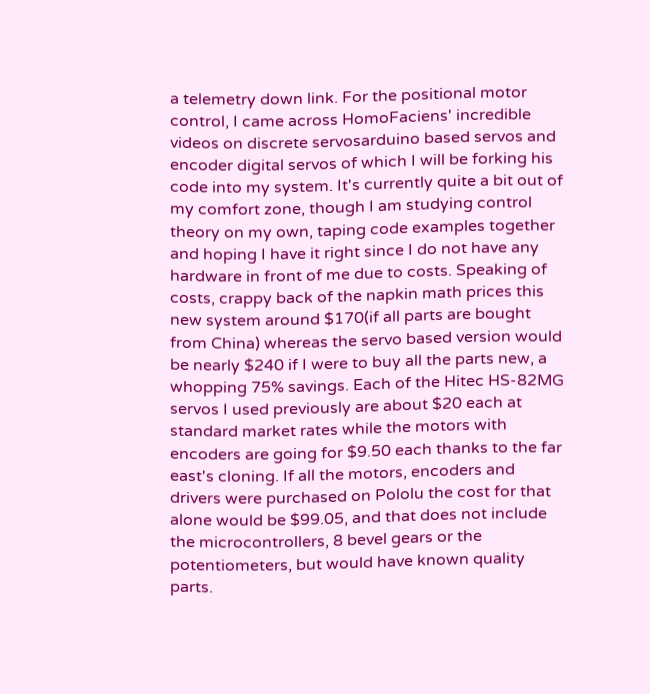a telemetry down link. For the positional motor control, I came across HomoFaciens' incredible videos on discrete servosarduino based servos and encoder digital servos of which I will be forking his code into my system. It's currently quite a bit out of my comfort zone, though I am studying control theory on my own, taping code examples together and hoping I have it right since I do not have any hardware in front of me due to costs. Speaking of costs, crappy back of the napkin math prices this new system around $170(if all parts are bought from China) whereas the servo based version would be nearly $240 if I were to buy all the parts new, a whopping 75% savings. Each of the Hitec HS-82MG servos I used previously are about $20 each at standard market rates while the motors with encoders are going for $9.50 each thanks to the far east's cloning. If all the motors, encoders and drivers were purchased on Pololu the cost for that alone would be $99.05, and that does not include the microcontrollers, 8 bevel gears or the potentiometers, but would have known quality parts.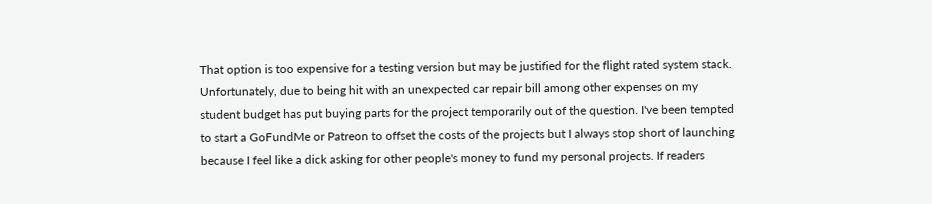That option is too expensive for a testing version but may be justified for the flight rated system stack. Unfortunately, due to being hit with an unexpected car repair bill among other expenses on my student budget has put buying parts for the project temporarily out of the question. I've been tempted to start a GoFundMe or Patreon to offset the costs of the projects but I always stop short of launching because I feel like a dick asking for other people's money to fund my personal projects. If readers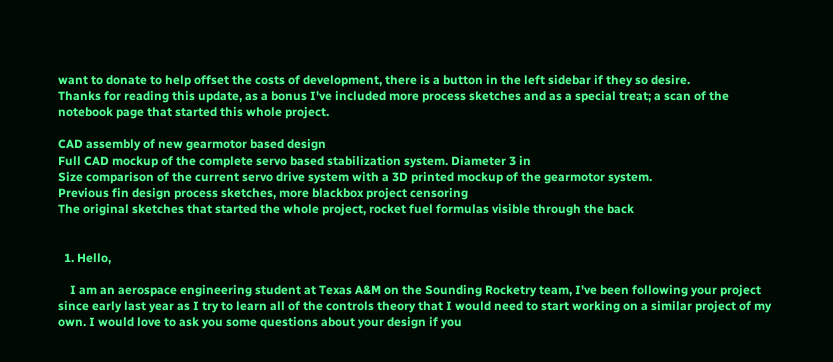want to donate to help offset the costs of development, there is a button in the left sidebar if they so desire.
Thanks for reading this update, as a bonus I've included more process sketches and as a special treat; a scan of the notebook page that started this whole project.

CAD assembly of new gearmotor based design
Full CAD mockup of the complete servo based stabilization system. Diameter 3 in
Size comparison of the current servo drive system with a 3D printed mockup of the gearmotor system.
Previous fin design process sketches, more blackbox project censoring
The original sketches that started the whole project, rocket fuel formulas visible through the back


  1. Hello,

    I am an aerospace engineering student at Texas A&M on the Sounding Rocketry team, I've been following your project since early last year as I try to learn all of the controls theory that I would need to start working on a similar project of my own. I would love to ask you some questions about your design if you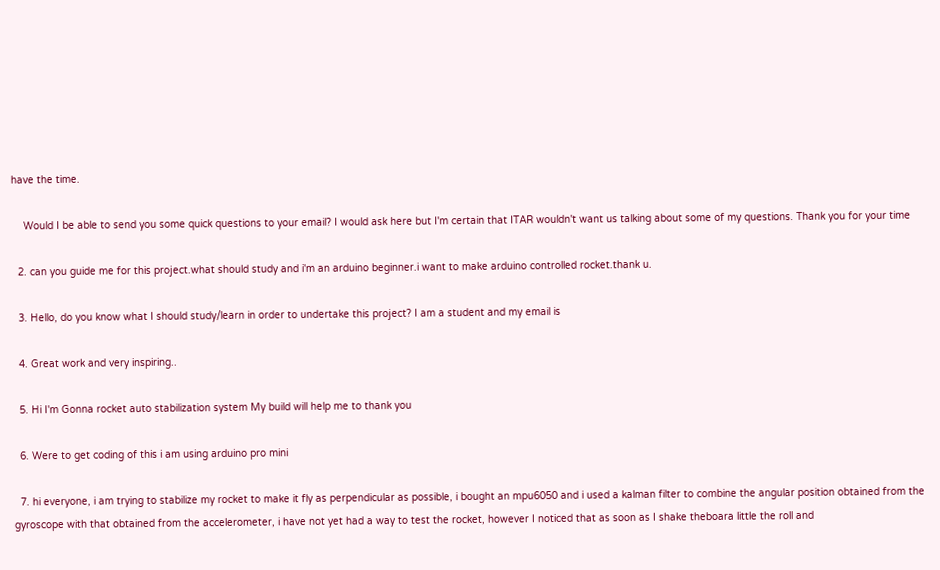have the time.

    Would I be able to send you some quick questions to your email? I would ask here but I'm certain that ITAR wouldn't want us talking about some of my questions. Thank you for your time

  2. can you guide me for this project.what should study and i'm an arduino beginner.i want to make arduino controlled rocket.thank u.

  3. Hello, do you know what I should study/learn in order to undertake this project? I am a student and my email is

  4. Great work and very inspiring..

  5. Hi I'm Gonna rocket auto stabilization system My build will help me to thank you

  6. Were to get coding of this i am using arduino pro mini

  7. hi everyone, i am trying to stabilize my rocket to make it fly as perpendicular as possible, i bought an mpu6050 and i used a kalman filter to combine the angular position obtained from the gyroscope with that obtained from the accelerometer, i have not yet had a way to test the rocket, however I noticed that as soon as I shake theboara little the roll and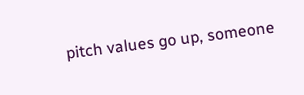pitch values go up, someone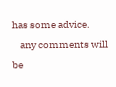has some advice.
    any comments will be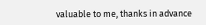valuable to me, thanks in advance